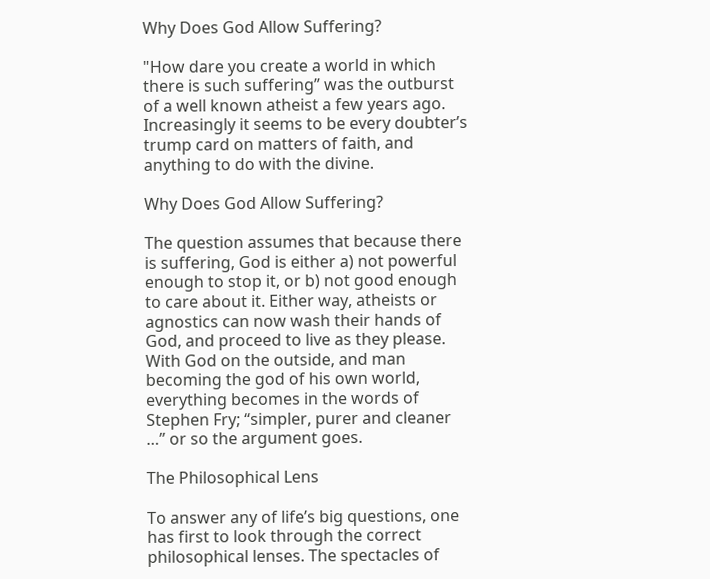Why Does God Allow Suffering?

"How dare you create a world in which there is such suffering” was the outburst of a well known atheist a few years ago. Increasingly it seems to be every doubter’s trump card on matters of faith, and anything to do with the divine.

Why Does God Allow Suffering?

The question assumes that because there is suffering, God is either a) not powerful enough to stop it, or b) not good enough to care about it. Either way, atheists or agnostics can now wash their hands of God, and proceed to live as they please. With God on the outside, and man becoming the god of his own world, everything becomes in the words of Stephen Fry; “simpler, purer and cleaner …” or so the argument goes.

The Philosophical Lens

To answer any of life’s big questions, one has first to look through the correct philosophical lenses. The spectacles of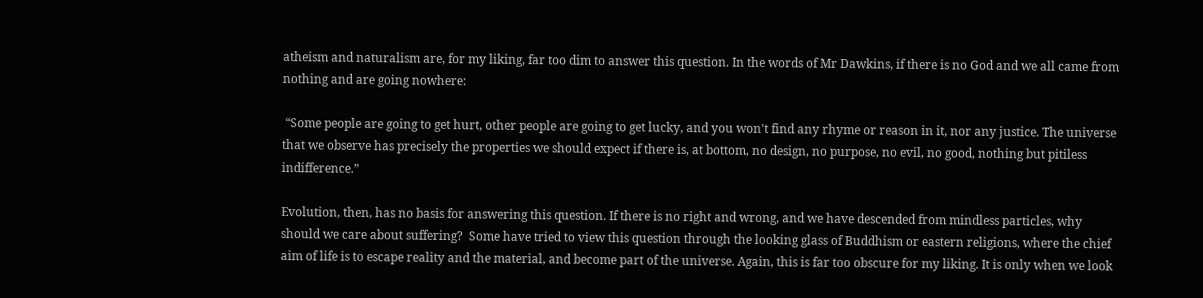atheism and naturalism are, for my liking, far too dim to answer this question. In the words of Mr Dawkins, if there is no God and we all came from nothing and are going nowhere:

 “Some people are going to get hurt, other people are going to get lucky, and you won't find any rhyme or reason in it, nor any justice. The universe that we observe has precisely the properties we should expect if there is, at bottom, no design, no purpose, no evil, no good, nothing but pitiless indifference.”

Evolution, then, has no basis for answering this question. If there is no right and wrong, and we have descended from mindless particles, why should we care about suffering?  Some have tried to view this question through the looking glass of Buddhism or eastern religions, where the chief aim of life is to escape reality and the material, and become part of the universe. Again, this is far too obscure for my liking. It is only when we look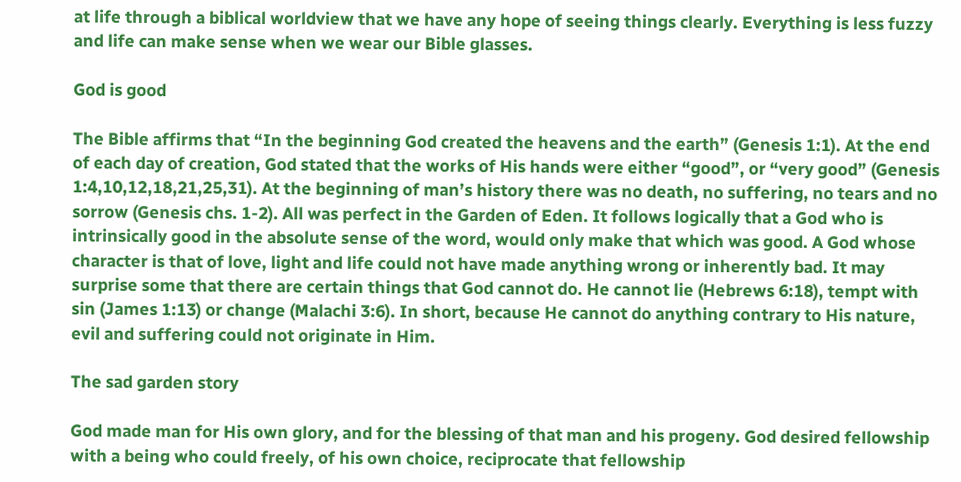at life through a biblical worldview that we have any hope of seeing things clearly. Everything is less fuzzy and life can make sense when we wear our Bible glasses.

God is good

The Bible affirms that “In the beginning God created the heavens and the earth” (Genesis 1:1). At the end of each day of creation, God stated that the works of His hands were either “good”, or “very good” (Genesis 1:4,10,12,18,21,25,31). At the beginning of man’s history there was no death, no suffering, no tears and no sorrow (Genesis chs. 1-2). All was perfect in the Garden of Eden. It follows logically that a God who is intrinsically good in the absolute sense of the word, would only make that which was good. A God whose character is that of love, light and life could not have made anything wrong or inherently bad. It may surprise some that there are certain things that God cannot do. He cannot lie (Hebrews 6:18), tempt with sin (James 1:13) or change (Malachi 3:6). In short, because He cannot do anything contrary to His nature, evil and suffering could not originate in Him.

The sad garden story

God made man for His own glory, and for the blessing of that man and his progeny. God desired fellowship with a being who could freely, of his own choice, reciprocate that fellowship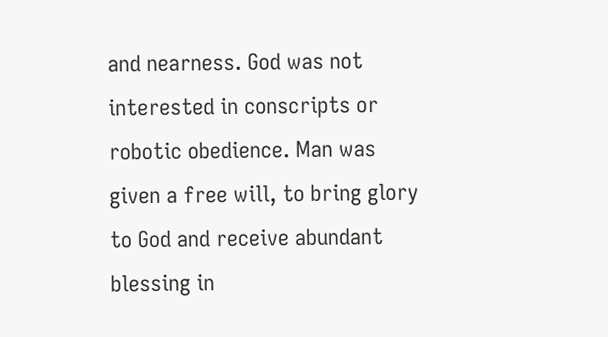and nearness. God was not interested in conscripts or robotic obedience. Man was given a free will, to bring glory to God and receive abundant blessing in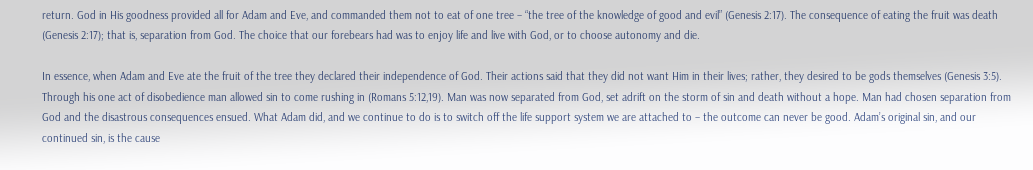return. God in His goodness provided all for Adam and Eve, and commanded them not to eat of one tree – “the tree of the knowledge of good and evil” (Genesis 2:17). The consequence of eating the fruit was death (Genesis 2:17); that is, separation from God. The choice that our forebears had was to enjoy life and live with God, or to choose autonomy and die.

In essence, when Adam and Eve ate the fruit of the tree they declared their independence of God. Their actions said that they did not want Him in their lives; rather, they desired to be gods themselves (Genesis 3:5). Through his one act of disobedience man allowed sin to come rushing in (Romans 5:12,19). Man was now separated from God, set adrift on the storm of sin and death without a hope. Man had chosen separation from God and the disastrous consequences ensued. What Adam did, and we continue to do is to switch off the life support system we are attached to – the outcome can never be good. Adam’s original sin, and our continued sin, is the cause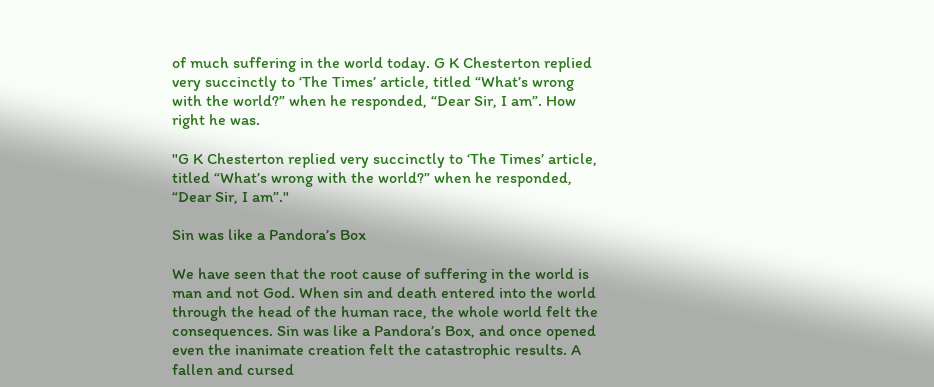of much suffering in the world today. G K Chesterton replied very succinctly to ‘The Times’ article, titled “What’s wrong with the world?” when he responded, “Dear Sir, I am”. How right he was.

"G K Chesterton replied very succinctly to ‘The Times’ article, titled “What’s wrong with the world?” when he responded, “Dear Sir, I am”."

Sin was like a Pandora’s Box

We have seen that the root cause of suffering in the world is man and not God. When sin and death entered into the world through the head of the human race, the whole world felt the consequences. Sin was like a Pandora’s Box, and once opened even the inanimate creation felt the catastrophic results. A fallen and cursed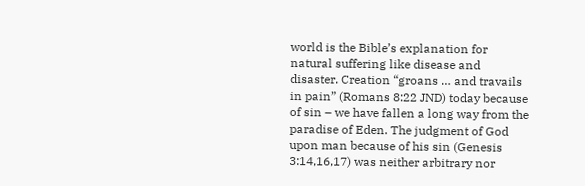world is the Bible’s explanation for natural suffering like disease and disaster. Creation “groans … and travails in pain” (Romans 8:22 JND) today because of sin – we have fallen a long way from the paradise of Eden. The judgment of God upon man because of his sin (Genesis 3:14,16,17) was neither arbitrary nor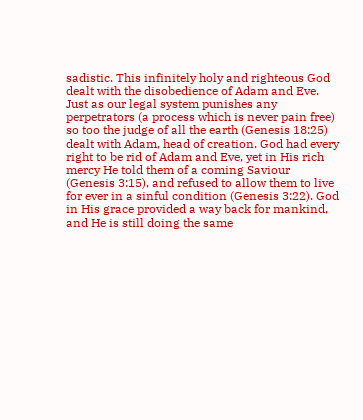sadistic. This infinitely holy and righteous God dealt with the disobedience of Adam and Eve. Just as our legal system punishes any perpetrators (a process which is never pain free) so too the judge of all the earth (Genesis 18:25) dealt with Adam, head of creation. God had every right to be rid of Adam and Eve, yet in His rich mercy He told them of a coming Saviour (Genesis 3:15), and refused to allow them to live for ever in a sinful condition (Genesis 3:22). God in His grace provided a way back for mankind, and He is still doing the same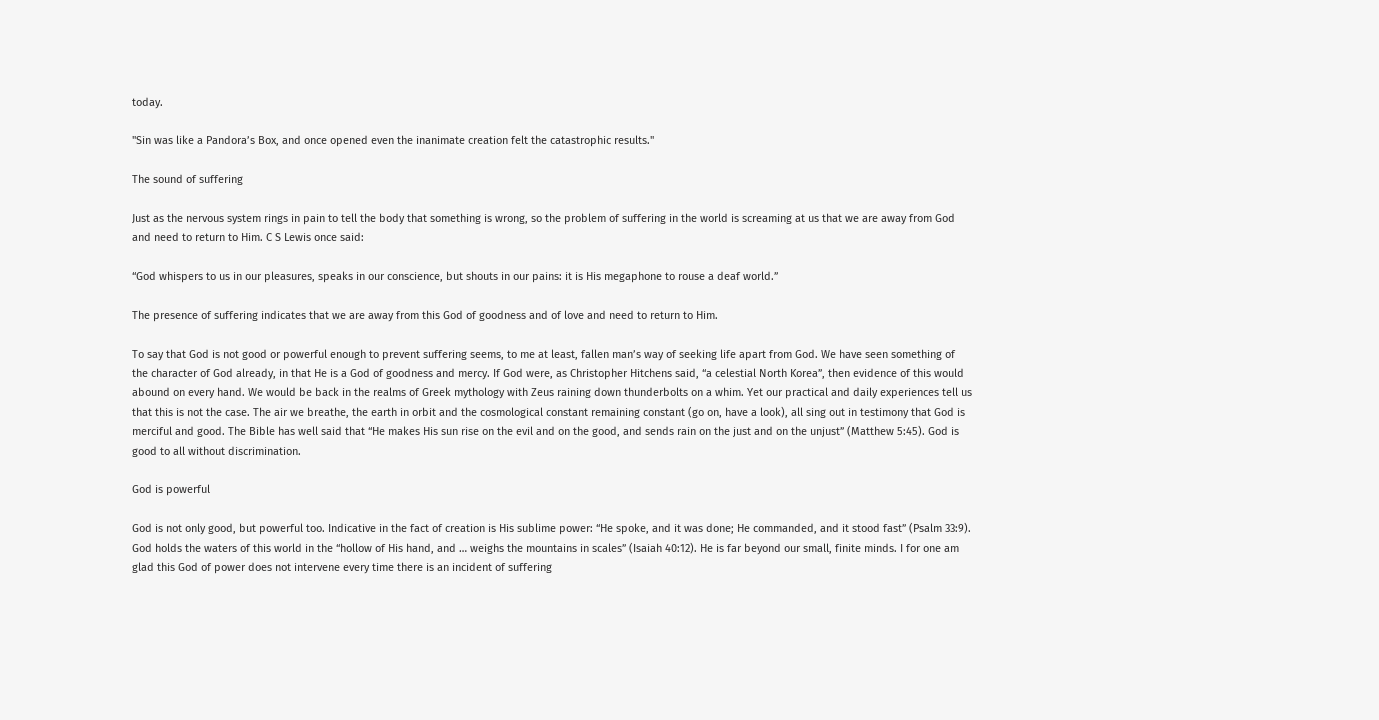today.

"Sin was like a Pandora’s Box, and once opened even the inanimate creation felt the catastrophic results."

The sound of suffering

Just as the nervous system rings in pain to tell the body that something is wrong, so the problem of suffering in the world is screaming at us that we are away from God and need to return to Him. C S Lewis once said:

“God whispers to us in our pleasures, speaks in our conscience, but shouts in our pains: it is His megaphone to rouse a deaf world.”

The presence of suffering indicates that we are away from this God of goodness and of love and need to return to Him.

To say that God is not good or powerful enough to prevent suffering seems, to me at least, fallen man’s way of seeking life apart from God. We have seen something of the character of God already, in that He is a God of goodness and mercy. If God were, as Christopher Hitchens said, “a celestial North Korea”, then evidence of this would abound on every hand. We would be back in the realms of Greek mythology with Zeus raining down thunderbolts on a whim. Yet our practical and daily experiences tell us that this is not the case. The air we breathe, the earth in orbit and the cosmological constant remaining constant (go on, have a look), all sing out in testimony that God is merciful and good. The Bible has well said that “He makes His sun rise on the evil and on the good, and sends rain on the just and on the unjust” (Matthew 5:45). God is good to all without discrimination.

God is powerful

God is not only good, but powerful too. Indicative in the fact of creation is His sublime power: “He spoke, and it was done; He commanded, and it stood fast” (Psalm 33:9). God holds the waters of this world in the “hollow of His hand, and … weighs the mountains in scales” (Isaiah 40:12). He is far beyond our small, finite minds. I for one am glad this God of power does not intervene every time there is an incident of suffering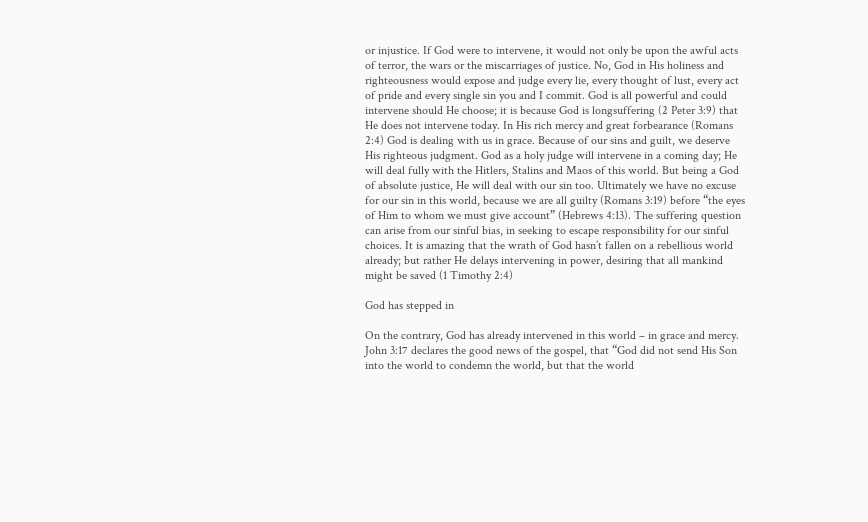or injustice. If God were to intervene, it would not only be upon the awful acts of terror, the wars or the miscarriages of justice. No, God in His holiness and righteousness would expose and judge every lie, every thought of lust, every act of pride and every single sin you and I commit. God is all powerful and could intervene should He choose; it is because God is longsuffering (2 Peter 3:9) that He does not intervene today. In His rich mercy and great forbearance (Romans 2:4) God is dealing with us in grace. Because of our sins and guilt, we deserve His righteous judgment. God as a holy judge will intervene in a coming day; He will deal fully with the Hitlers, Stalins and Maos of this world. But being a God of absolute justice, He will deal with our sin too. Ultimately we have no excuse for our sin in this world, because we are all guilty (Romans 3:19) before “the eyes of Him to whom we must give account” (Hebrews 4:13). The suffering question can arise from our sinful bias, in seeking to escape responsibility for our sinful choices. It is amazing that the wrath of God hasn’t fallen on a rebellious world already; but rather He delays intervening in power, desiring that all mankind might be saved (1 Timothy 2:4)

God has stepped in

On the contrary, God has already intervened in this world – in grace and mercy. John 3:17 declares the good news of the gospel, that “God did not send His Son into the world to condemn the world, but that the world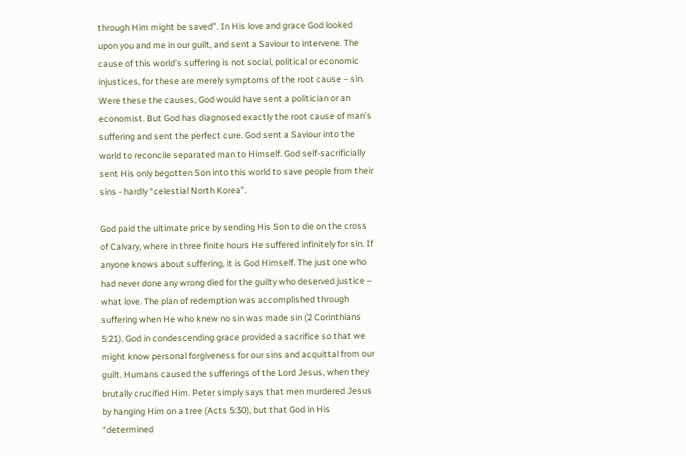through Him might be saved”. In His love and grace God looked upon you and me in our guilt, and sent a Saviour to intervene. The cause of this world’s suffering is not social, political or economic injustices, for these are merely symptoms of the root cause – sin. Were these the causes, God would have sent a politician or an economist. But God has diagnosed exactly the root cause of man’s suffering and sent the perfect cure. God sent a Saviour into the world to reconcile separated man to Himself. God self-sacrificially sent His only begotten Son into this world to save people from their sins - hardly “celestial North Korea”.

God paid the ultimate price by sending His Son to die on the cross of Calvary, where in three finite hours He suffered infinitely for sin. If anyone knows about suffering, it is God Himself. The just one who had never done any wrong died for the guilty who deserved justice – what love. The plan of redemption was accomplished through suffering when He who knew no sin was made sin (2 Corinthians 5:21). God in condescending grace provided a sacrifice so that we might know personal forgiveness for our sins and acquittal from our guilt. Humans caused the sufferings of the Lord Jesus, when they brutally crucified Him. Peter simply says that men murdered Jesus by hanging Him on a tree (Acts 5:30), but that God in His “determined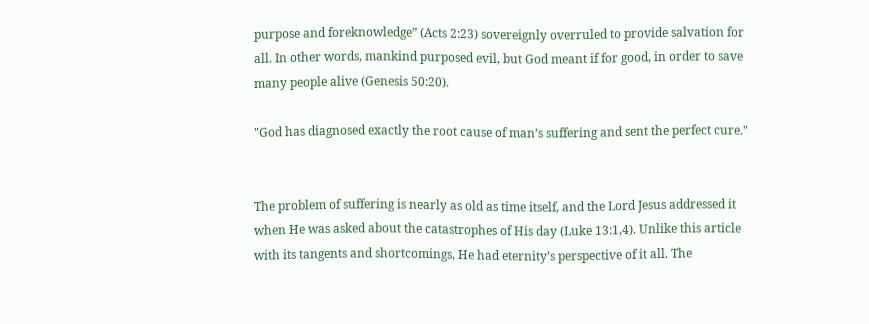purpose and foreknowledge” (Acts 2:23) sovereignly overruled to provide salvation for all. In other words, mankind purposed evil, but God meant if for good, in order to save many people alive (Genesis 50:20).

"God has diagnosed exactly the root cause of man’s suffering and sent the perfect cure."


The problem of suffering is nearly as old as time itself, and the Lord Jesus addressed it when He was asked about the catastrophes of His day (Luke 13:1,4). Unlike this article with its tangents and shortcomings, He had eternity’s perspective of it all. The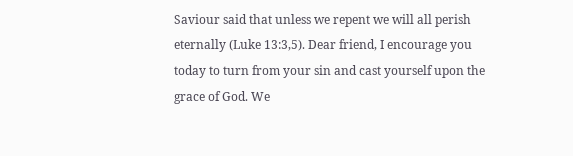Saviour said that unless we repent we will all perish eternally (Luke 13:3,5). Dear friend, I encourage you today to turn from your sin and cast yourself upon the grace of God. We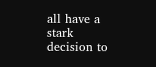all have a stark decision to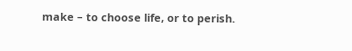make – to choose life, or to perish.